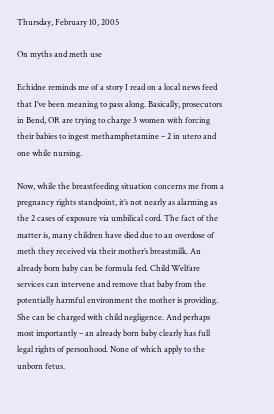Thursday, February 10, 2005

On myths and meth use

Echidne reminds me of a story I read on a local news feed that I’ve been meaning to pass along. Basically, prosecutors in Bend, OR are trying to charge 3 women with forcing their babies to ingest methamphetamine – 2 in utero and one while nursing.

Now, while the breastfeeding situation concerns me from a pregnancy rights standpoint, it’s not nearly as alarming as the 2 cases of exposure via umbilical cord. The fact of the matter is, many children have died due to an overdose of meth they received via their mother’s breastmilk. An already born baby can be formula fed. Child Welfare services can intervene and remove that baby from the potentially harmful environment the mother is providing. She can be charged with child negligence. And perhaps most importantly – an already born baby clearly has full legal rights of personhood. None of which apply to the unborn fetus.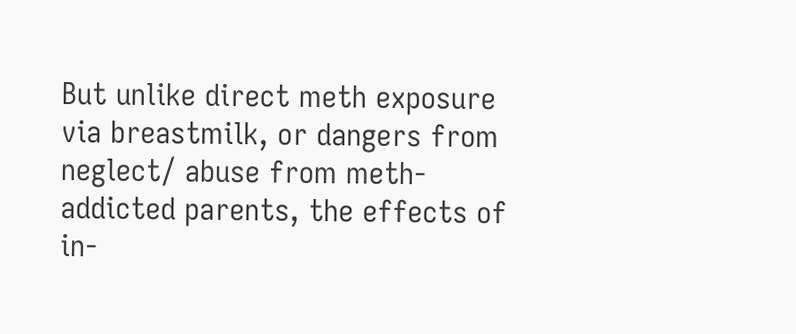But unlike direct meth exposure via breastmilk, or dangers from neglect/ abuse from meth-addicted parents, the effects of in-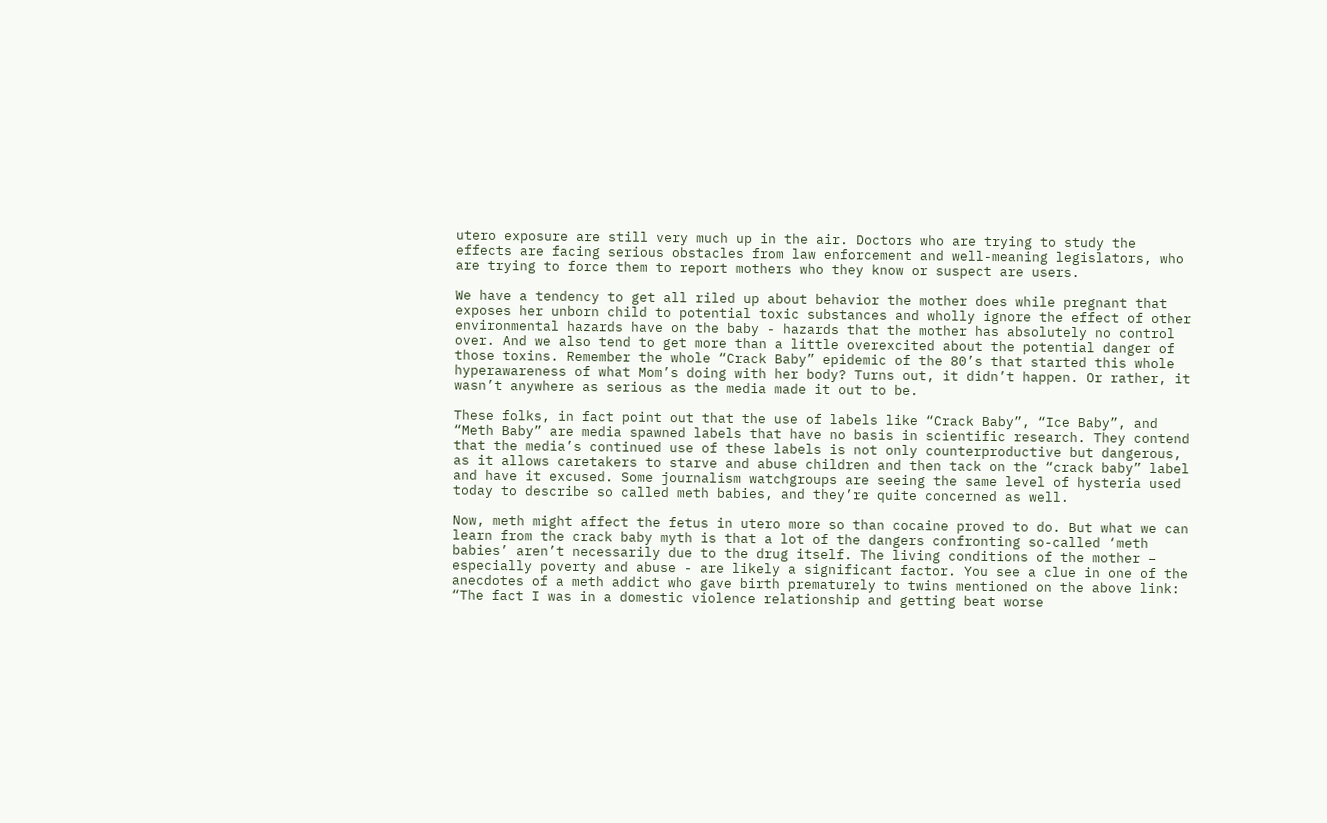utero exposure are still very much up in the air. Doctors who are trying to study the effects are facing serious obstacles from law enforcement and well-meaning legislators, who are trying to force them to report mothers who they know or suspect are users.

We have a tendency to get all riled up about behavior the mother does while pregnant that exposes her unborn child to potential toxic substances and wholly ignore the effect of other environmental hazards have on the baby - hazards that the mother has absolutely no control over. And we also tend to get more than a little overexcited about the potential danger of those toxins. Remember the whole “Crack Baby” epidemic of the 80’s that started this whole hyperawareness of what Mom’s doing with her body? Turns out, it didn’t happen. Or rather, it wasn’t anywhere as serious as the media made it out to be.

These folks, in fact point out that the use of labels like “Crack Baby”, “Ice Baby”, and “Meth Baby” are media spawned labels that have no basis in scientific research. They contend that the media’s continued use of these labels is not only counterproductive but dangerous, as it allows caretakers to starve and abuse children and then tack on the “crack baby” label and have it excused. Some journalism watchgroups are seeing the same level of hysteria used today to describe so called meth babies, and they’re quite concerned as well.

Now, meth might affect the fetus in utero more so than cocaine proved to do. But what we can learn from the crack baby myth is that a lot of the dangers confronting so-called ‘meth babies’ aren’t necessarily due to the drug itself. The living conditions of the mother – especially poverty and abuse - are likely a significant factor. You see a clue in one of the anecdotes of a meth addict who gave birth prematurely to twins mentioned on the above link: “The fact I was in a domestic violence relationship and getting beat worse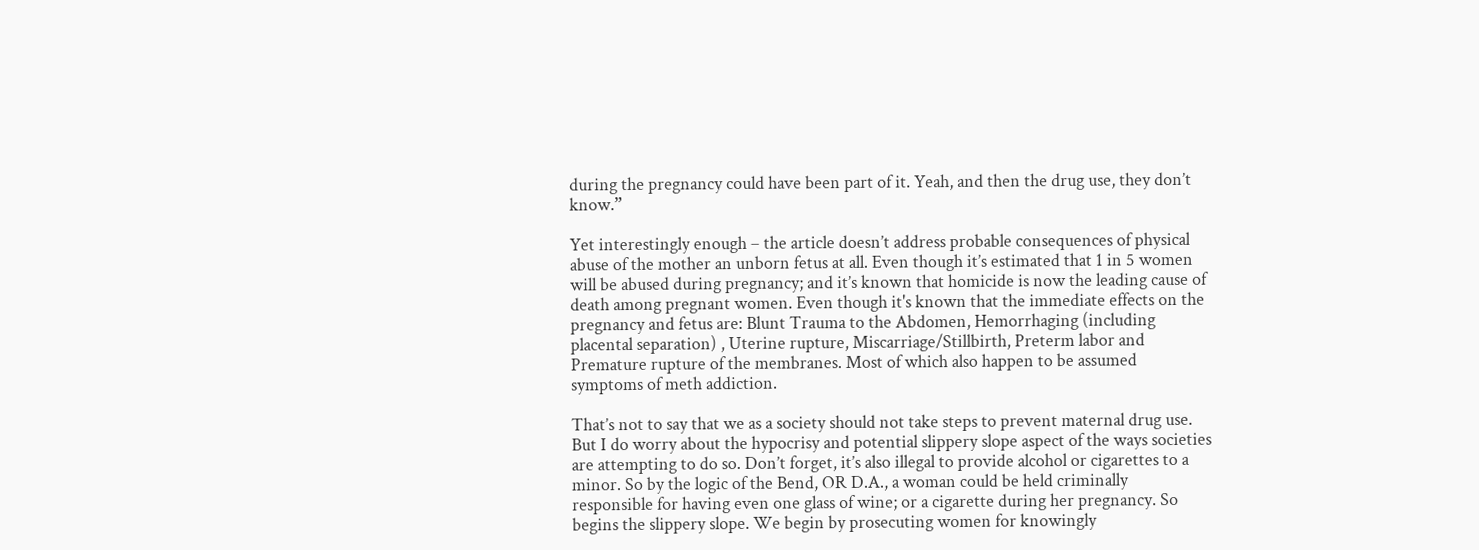during the pregnancy could have been part of it. Yeah, and then the drug use, they don’t know.”

Yet interestingly enough – the article doesn’t address probable consequences of physical abuse of the mother an unborn fetus at all. Even though it’s estimated that 1 in 5 women will be abused during pregnancy; and it’s known that homicide is now the leading cause of death among pregnant women. Even though it's known that the immediate effects on the pregnancy and fetus are: Blunt Trauma to the Abdomen, Hemorrhaging (including placental separation) , Uterine rupture, Miscarriage/Stillbirth, Preterm labor and Premature rupture of the membranes. Most of which also happen to be assumed symptoms of meth addiction.

That’s not to say that we as a society should not take steps to prevent maternal drug use. But I do worry about the hypocrisy and potential slippery slope aspect of the ways societies are attempting to do so. Don’t forget, it’s also illegal to provide alcohol or cigarettes to a minor. So by the logic of the Bend, OR D.A., a woman could be held criminally responsible for having even one glass of wine; or a cigarette during her pregnancy. So begins the slippery slope. We begin by prosecuting women for knowingly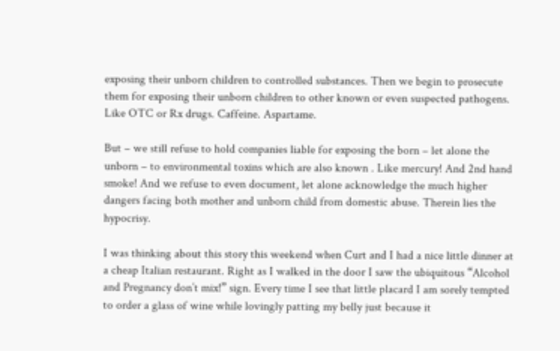exposing their unborn children to controlled substances. Then we begin to prosecute them for exposing their unborn children to other known or even suspected pathogens. Like OTC or Rx drugs. Caffeine. Aspartame.

But – we still refuse to hold companies liable for exposing the born – let alone the unborn – to environmental toxins which are also known . Like mercury! And 2nd hand smoke! And we refuse to even document, let alone acknowledge the much higher dangers facing both mother and unborn child from domestic abuse. Therein lies the hypocrisy.

I was thinking about this story this weekend when Curt and I had a nice little dinner at a cheap Italian restaurant. Right as I walked in the door I saw the ubiquitous “Alcohol and Pregnancy don’t mix!” sign. Every time I see that little placard I am sorely tempted to order a glass of wine while lovingly patting my belly just because it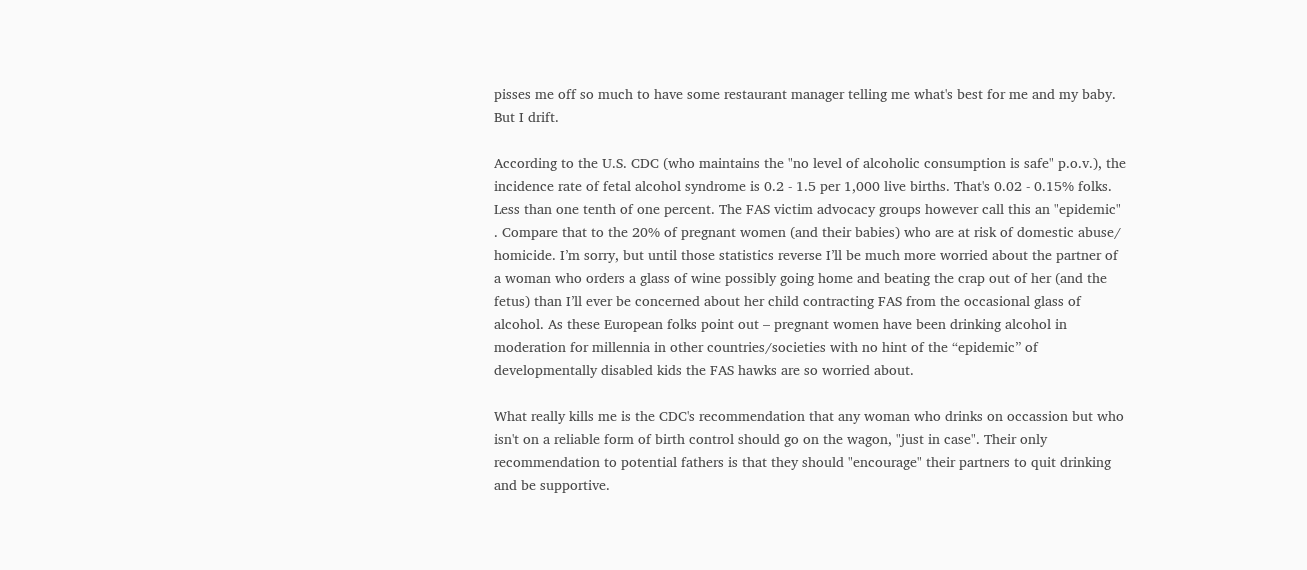pisses me off so much to have some restaurant manager telling me what's best for me and my baby. But I drift.

According to the U.S. CDC (who maintains the "no level of alcoholic consumption is safe" p.o.v.), the incidence rate of fetal alcohol syndrome is 0.2 - 1.5 per 1,000 live births. That's 0.02 - 0.15% folks. Less than one tenth of one percent. The FAS victim advocacy groups however call this an "epidemic" . Compare that to the 20% of pregnant women (and their babies) who are at risk of domestic abuse/ homicide. I’m sorry, but until those statistics reverse I’ll be much more worried about the partner of a woman who orders a glass of wine possibly going home and beating the crap out of her (and the fetus) than I’ll ever be concerned about her child contracting FAS from the occasional glass of alcohol. As these European folks point out – pregnant women have been drinking alcohol in moderation for millennia in other countries/societies with no hint of the “epidemic” of developmentally disabled kids the FAS hawks are so worried about.

What really kills me is the CDC's recommendation that any woman who drinks on occassion but who isn't on a reliable form of birth control should go on the wagon, "just in case". Their only recommendation to potential fathers is that they should "encourage" their partners to quit drinking and be supportive.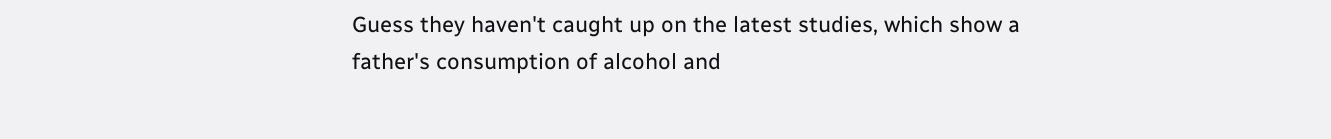Guess they haven't caught up on the latest studies, which show a father's consumption of alcohol and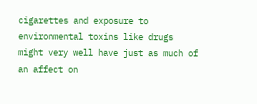cigarettes and exposure to environmental toxins like drugs might very well have just as much of an affect on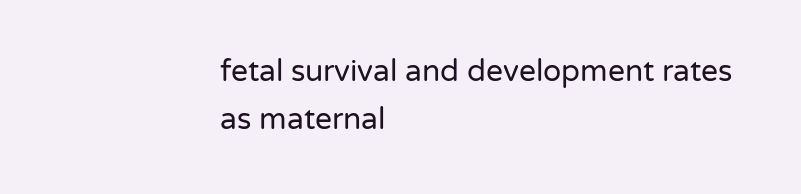fetal survival and development rates as maternal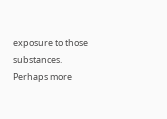exposure to those substances. Perhaps more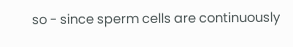so - since sperm cells are continuously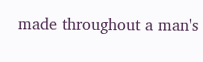made throughout a man's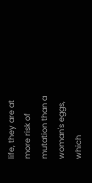life, they are at more risk of mutation than a woman's eggs, which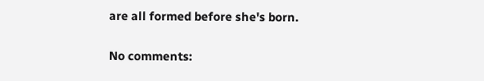are all formed before she's born.

No comments: